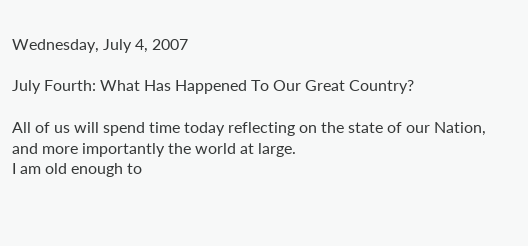Wednesday, July 4, 2007

July Fourth: What Has Happened To Our Great Country?

All of us will spend time today reflecting on the state of our Nation, and more importantly the world at large.
I am old enough to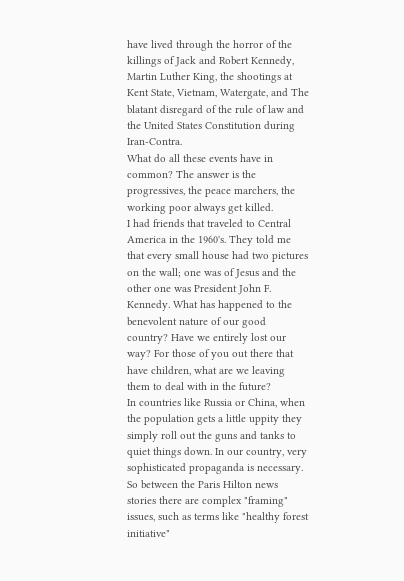have lived through the horror of the killings of Jack and Robert Kennedy, Martin Luther King, the shootings at Kent State, Vietnam, Watergate, and The blatant disregard of the rule of law and the United States Constitution during Iran-Contra.
What do all these events have in common? The answer is the progressives, the peace marchers, the working poor always get killed.
I had friends that traveled to Central America in the 1960's. They told me that every small house had two pictures on the wall; one was of Jesus and the other one was President John F. Kennedy. What has happened to the benevolent nature of our good country? Have we entirely lost our way? For those of you out there that have children, what are we leaving them to deal with in the future?
In countries like Russia or China, when the population gets a little uppity they simply roll out the guns and tanks to quiet things down. In our country, very sophisticated propaganda is necessary. So between the Paris Hilton news stories there are complex "framing" issues, such as terms like "healthy forest initiative"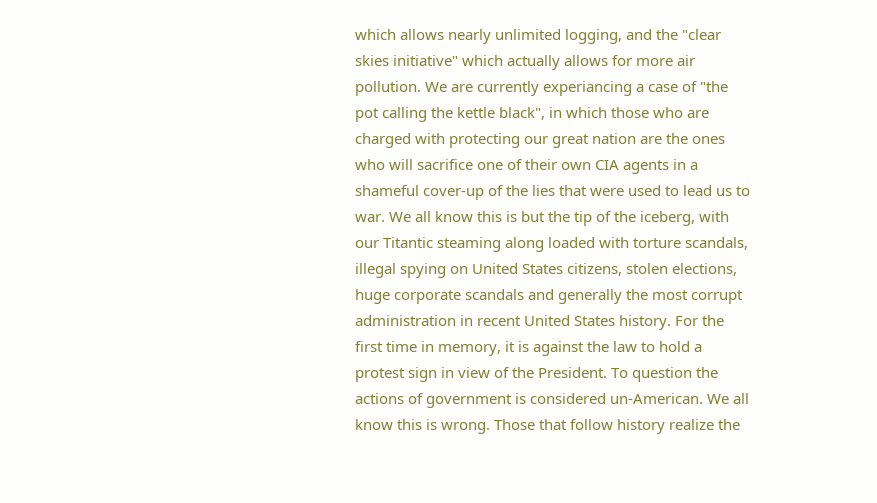which allows nearly unlimited logging, and the "clear skies initiative" which actually allows for more air pollution. We are currently experiancing a case of "the pot calling the kettle black", in which those who are charged with protecting our great nation are the ones who will sacrifice one of their own CIA agents in a shameful cover-up of the lies that were used to lead us to war. We all know this is but the tip of the iceberg, with our Titantic steaming along loaded with torture scandals, illegal spying on United States citizens, stolen elections, huge corporate scandals and generally the most corrupt administration in recent United States history. For the first time in memory, it is against the law to hold a protest sign in view of the President. To question the actions of government is considered un-American. We all know this is wrong. Those that follow history realize the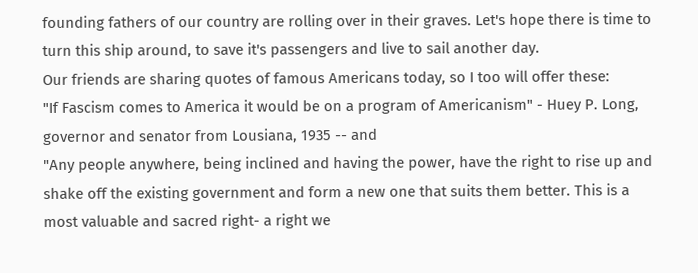founding fathers of our country are rolling over in their graves. Let's hope there is time to turn this ship around, to save it's passengers and live to sail another day.
Our friends are sharing quotes of famous Americans today, so I too will offer these:
"If Fascism comes to America it would be on a program of Americanism" - Huey P. Long, governor and senator from Lousiana, 1935 -- and
"Any people anywhere, being inclined and having the power, have the right to rise up and shake off the existing government and form a new one that suits them better. This is a most valuable and sacred right- a right we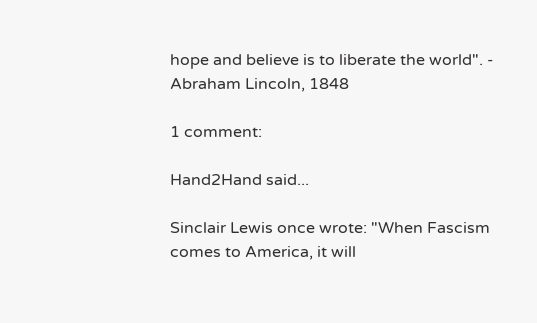hope and believe is to liberate the world". - Abraham Lincoln, 1848

1 comment:

Hand2Hand said...

Sinclair Lewis once wrote: "When Fascism comes to America, it will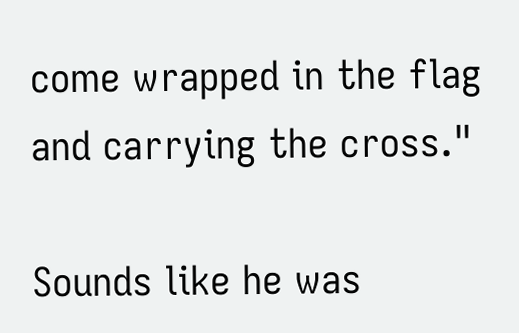come wrapped in the flag and carrying the cross."

Sounds like he was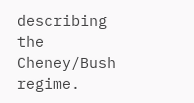describing the Cheney/Bush regime.